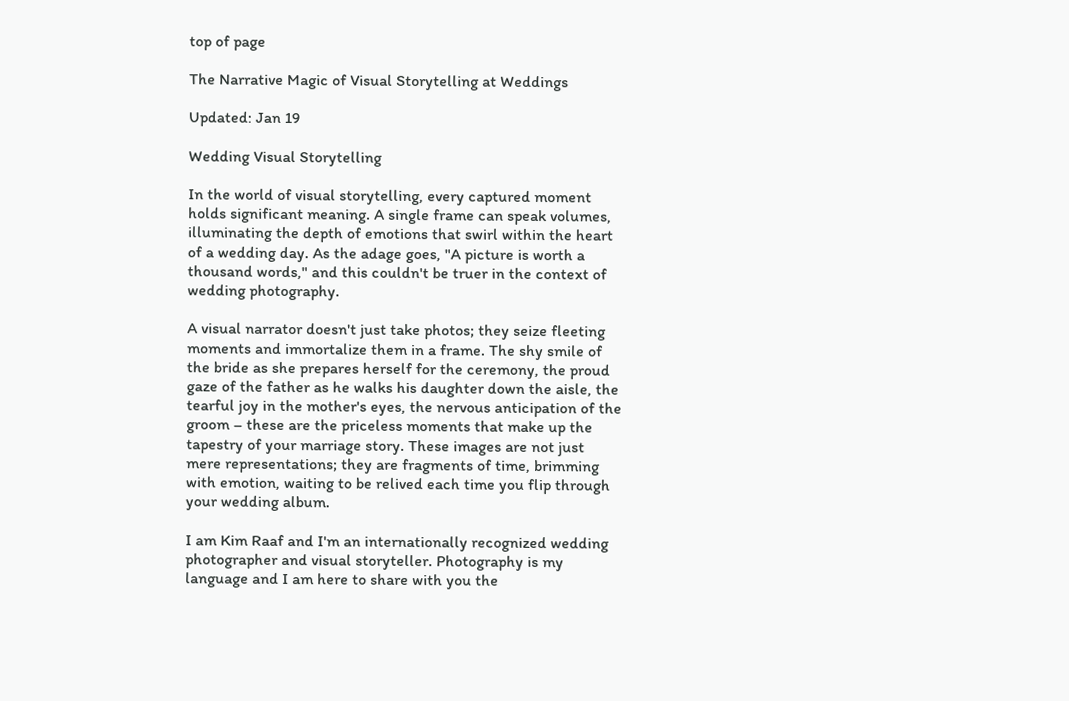top of page

The Narrative Magic of Visual Storytelling at Weddings

Updated: Jan 19

Wedding Visual Storytelling

In the world of visual storytelling, every captured moment holds significant meaning. A single frame can speak volumes, illuminating the depth of emotions that swirl within the heart of a wedding day. As the adage goes, "A picture is worth a thousand words," and this couldn't be truer in the context of wedding photography.

A visual narrator doesn't just take photos; they seize fleeting moments and immortalize them in a frame. The shy smile of the bride as she prepares herself for the ceremony, the proud gaze of the father as he walks his daughter down the aisle, the tearful joy in the mother's eyes, the nervous anticipation of the groom – these are the priceless moments that make up the tapestry of your marriage story. These images are not just mere representations; they are fragments of time, brimming with emotion, waiting to be relived each time you flip through your wedding album.

I am Kim Raaf and I'm an internationally recognized wedding photographer and visual storyteller. Photography is my language and I am here to share with you the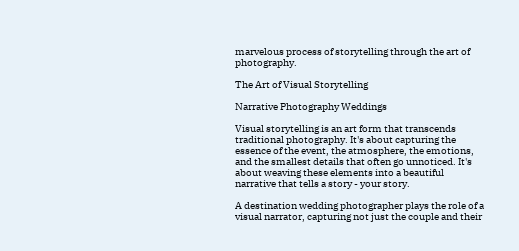marvelous process of storytelling through the art of photography.

The Art of Visual Storytelling

Narrative Photography Weddings

Visual storytelling is an art form that transcends traditional photography. It's about capturing the essence of the event, the atmosphere, the emotions, and the smallest details that often go unnoticed. It's about weaving these elements into a beautiful narrative that tells a story - your story.

A destination wedding photographer plays the role of a visual narrator, capturing not just the couple and their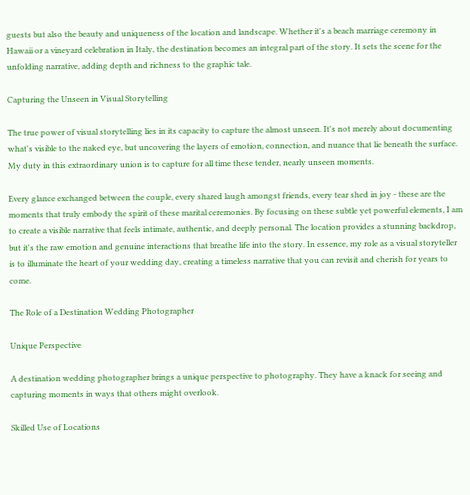guests but also the beauty and uniqueness of the location and landscape. Whether it's a beach marriage ceremony in Hawaii or a vineyard celebration in Italy, the destination becomes an integral part of the story. It sets the scene for the unfolding narrative, adding depth and richness to the graphic tale.

Capturing the Unseen in Visual Storytelling

The true power of visual storytelling lies in its capacity to capture the almost unseen. It's not merely about documenting what's visible to the naked eye, but uncovering the layers of emotion, connection, and nuance that lie beneath the surface. My duty in this extraordinary union is to capture for all time these tender, nearly unseen moments.

Every glance exchanged between the couple, every shared laugh amongst friends, every tear shed in joy - these are the moments that truly embody the spirit of these marital ceremonies. By focusing on these subtle yet powerful elements, I am to create a visible narrative that feels intimate, authentic, and deeply personal. The location provides a stunning backdrop, but it's the raw emotion and genuine interactions that breathe life into the story. In essence, my role as a visual storyteller is to illuminate the heart of your wedding day, creating a timeless narrative that you can revisit and cherish for years to come.

The Role of a Destination Wedding Photographer

Unique Perspective

A destination wedding photographer brings a unique perspective to photography. They have a knack for seeing and capturing moments in ways that others might overlook.

Skilled Use of Locations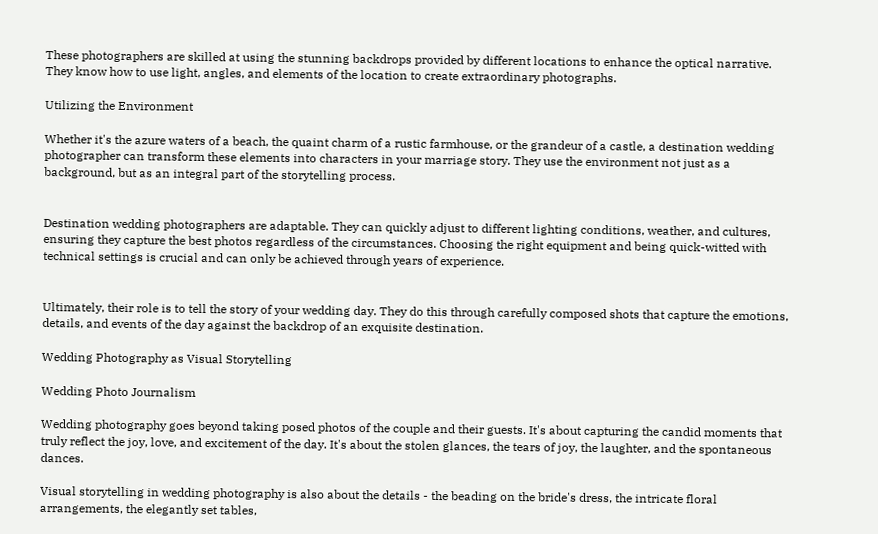These photographers are skilled at using the stunning backdrops provided by different locations to enhance the optical narrative. They know how to use light, angles, and elements of the location to create extraordinary photographs.

Utilizing the Environment

Whether it's the azure waters of a beach, the quaint charm of a rustic farmhouse, or the grandeur of a castle, a destination wedding photographer can transform these elements into characters in your marriage story. They use the environment not just as a background, but as an integral part of the storytelling process.


Destination wedding photographers are adaptable. They can quickly adjust to different lighting conditions, weather, and cultures, ensuring they capture the best photos regardless of the circumstances. Choosing the right equipment and being quick-witted with technical settings is crucial and can only be achieved through years of experience.


Ultimately, their role is to tell the story of your wedding day. They do this through carefully composed shots that capture the emotions, details, and events of the day against the backdrop of an exquisite destination.

Wedding Photography as Visual Storytelling

Wedding Photo Journalism

Wedding photography goes beyond taking posed photos of the couple and their guests. It's about capturing the candid moments that truly reflect the joy, love, and excitement of the day. It's about the stolen glances, the tears of joy, the laughter, and the spontaneous dances.

Visual storytelling in wedding photography is also about the details - the beading on the bride's dress, the intricate floral arrangements, the elegantly set tables,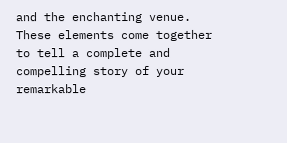and the enchanting venue. These elements come together to tell a complete and compelling story of your remarkable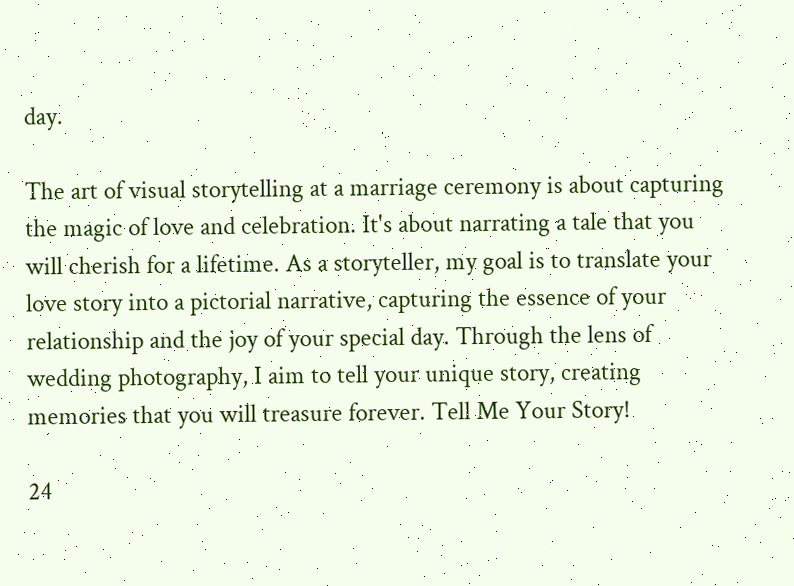day.

The art of visual storytelling at a marriage ceremony is about capturing the magic of love and celebration. It's about narrating a tale that you will cherish for a lifetime. As a storyteller, my goal is to translate your love story into a pictorial narrative, capturing the essence of your relationship and the joy of your special day. Through the lens of wedding photography, I aim to tell your unique story, creating memories that you will treasure forever. Tell Me Your Story!

24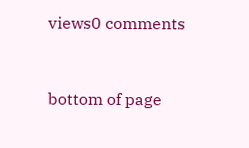views0 comments


bottom of page